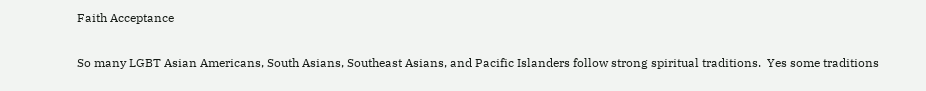Faith Acceptance

So many LGBT Asian Americans, South Asians, Southeast Asians, and Pacific Islanders follow strong spiritual traditions.  Yes some traditions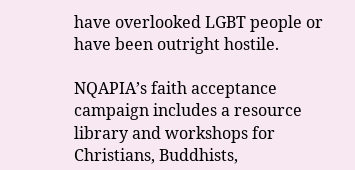have overlooked LGBT people or have been outright hostile.

NQAPIA’s faith acceptance campaign includes a resource library and workshops for Christians, Buddhists,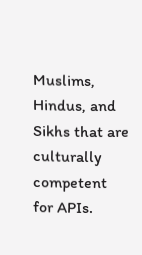Muslims, Hindus, and Sikhs that are culturally competent for APIs.